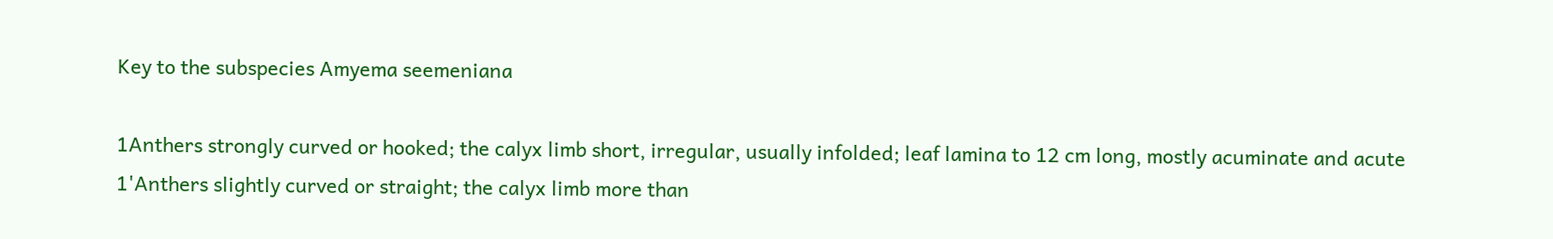Key to the subspecies Amyema seemeniana

1Anthers strongly curved or hooked; the calyx limb short, irregular, usually infolded; leaf lamina to 12 cm long, mostly acuminate and acute
1'Anthers slightly curved or straight; the calyx limb more than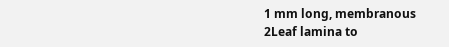1 mm long, membranous
2Leaf lamina to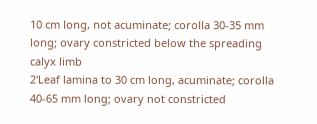10 cm long, not acuminate; corolla 30-35 mm long; ovary constricted below the spreading calyx limb
2'Leaf lamina to 30 cm long, acuminate; corolla 40-65 mm long; ovary not constricted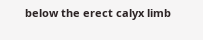below the erect calyx limb